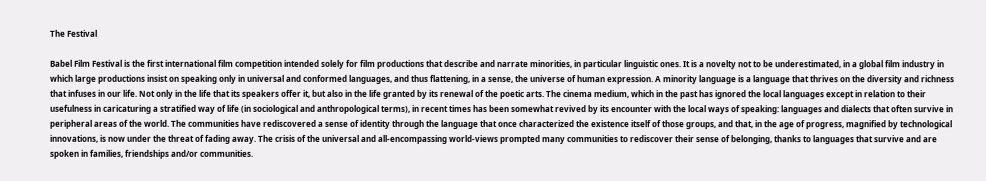The Festival

Babel Film Festival is the first international film competition intended solely for film productions that describe and narrate minorities, in particular linguistic ones. It is a novelty not to be underestimated, in a global film industry in which large productions insist on speaking only in universal and conformed languages, and thus flattening, in a sense, the universe of human expression. A minority language is a language that thrives on the diversity and richness that infuses in our life. Not only in the life that its speakers offer it, but also in the life granted by its renewal of the poetic arts. The cinema medium, which in the past has ignored the local languages except in relation to their usefulness in caricaturing a stratified way of life (in sociological and anthropological terms), in recent times has been somewhat revived by its encounter with the local ways of speaking: languages and dialects that often survive in peripheral areas of the world. The communities have rediscovered a sense of identity through the language that once characterized the existence itself of those groups, and that, in the age of progress, magnified by technological innovations, is now under the threat of fading away. The crisis of the universal and all-encompassing world-views prompted many communities to rediscover their sense of belonging, thanks to languages that survive and are spoken in families, friendships and/or communities.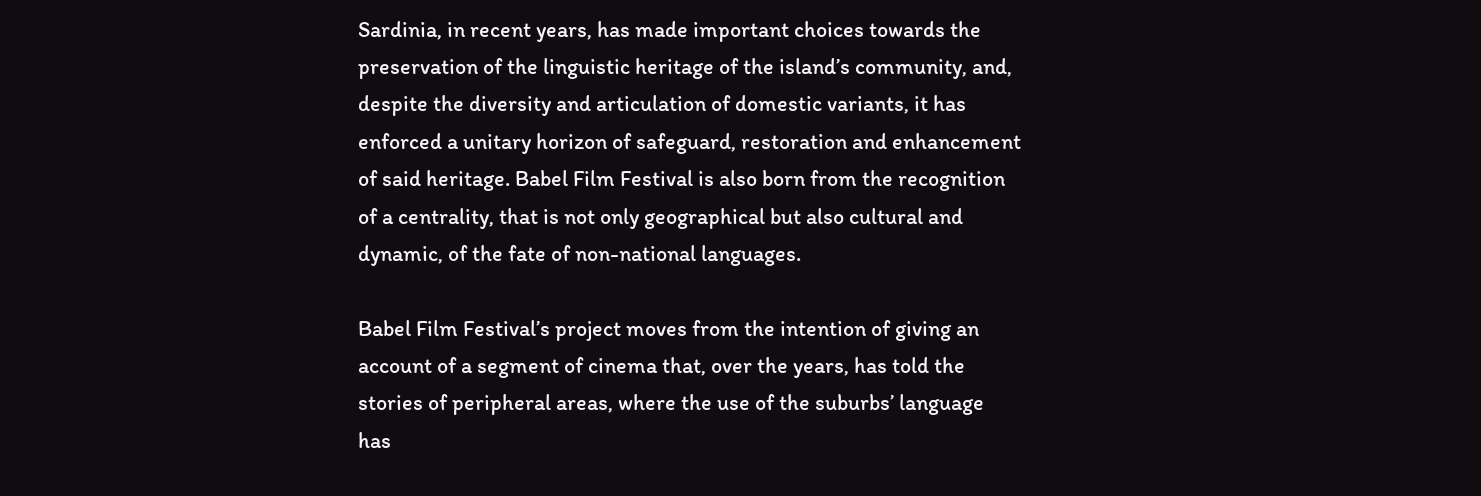Sardinia, in recent years, has made important choices towards the preservation of the linguistic heritage of the island’s community, and, despite the diversity and articulation of domestic variants, it has enforced a unitary horizon of safeguard, restoration and enhancement of said heritage. Babel Film Festival is also born from the recognition of a centrality, that is not only geographical but also cultural and dynamic, of the fate of non-national languages.

Babel Film Festival’s project moves from the intention of giving an account of a segment of cinema that, over the years, has told the stories of peripheral areas, where the use of the suburbs’ language has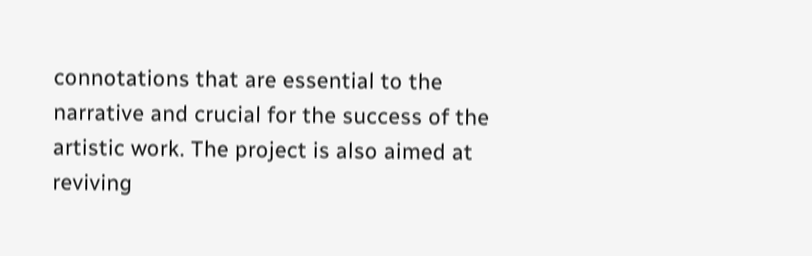connotations that are essential to the narrative and crucial for the success of the artistic work. The project is also aimed at reviving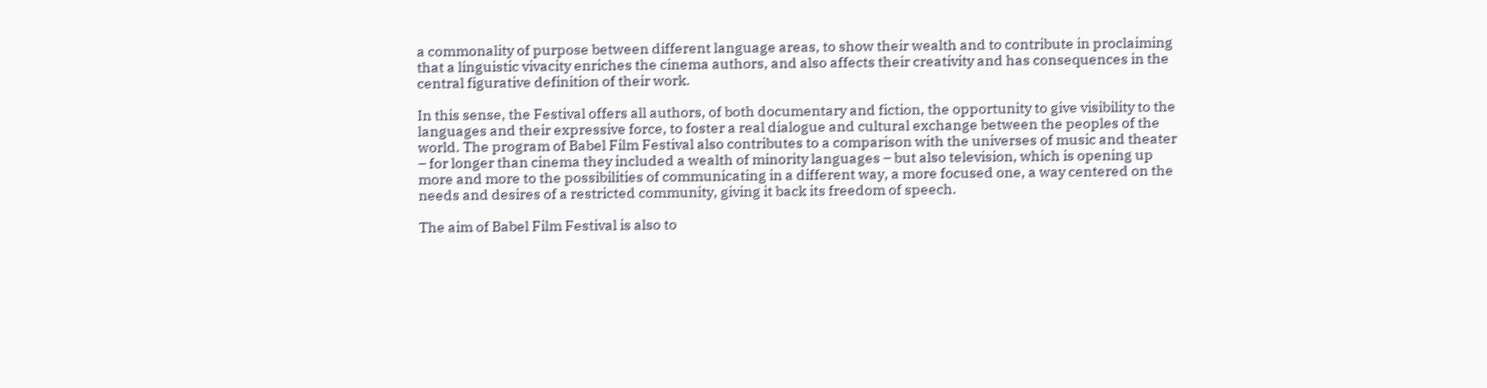a commonality of purpose between different language areas, to show their wealth and to contribute in proclaiming that a linguistic vivacity enriches the cinema authors, and also affects their creativity and has consequences in the central figurative definition of their work.

In this sense, the Festival offers all authors, of both documentary and fiction, the opportunity to give visibility to the languages and their expressive force, to foster a real dialogue and cultural exchange between the peoples of the world. The program of Babel Film Festival also contributes to a comparison with the universes of music and theater – for longer than cinema they included a wealth of minority languages – but also television, which is opening up more and more to the possibilities of communicating in a different way, a more focused one, a way centered on the needs and desires of a restricted community, giving it back its freedom of speech.

The aim of Babel Film Festival is also to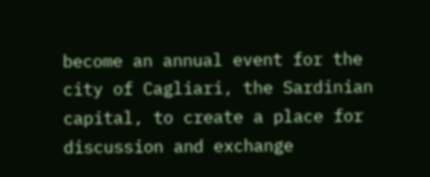become an annual event for the city of Cagliari, the Sardinian capital, to create a place for discussion and exchange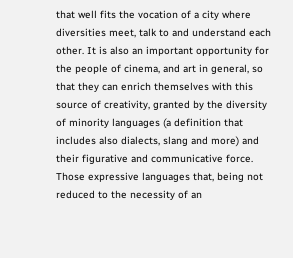that well fits the vocation of a city where diversities meet, talk to and understand each other. It is also an important opportunity for the people of cinema, and art in general, so that they can enrich themselves with this source of creativity, granted by the diversity of minority languages (a definition that includes also dialects, slang and more) and their figurative and communicative force. Those expressive languages that, being not reduced to the necessity of an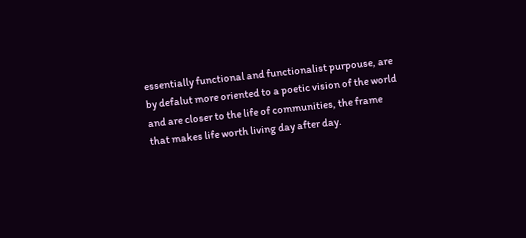essentially functional and functionalist purpouse, are by defalut more oriented to a poetic vision of the world and are closer to the life of communities, the frame that makes life worth living day after day.